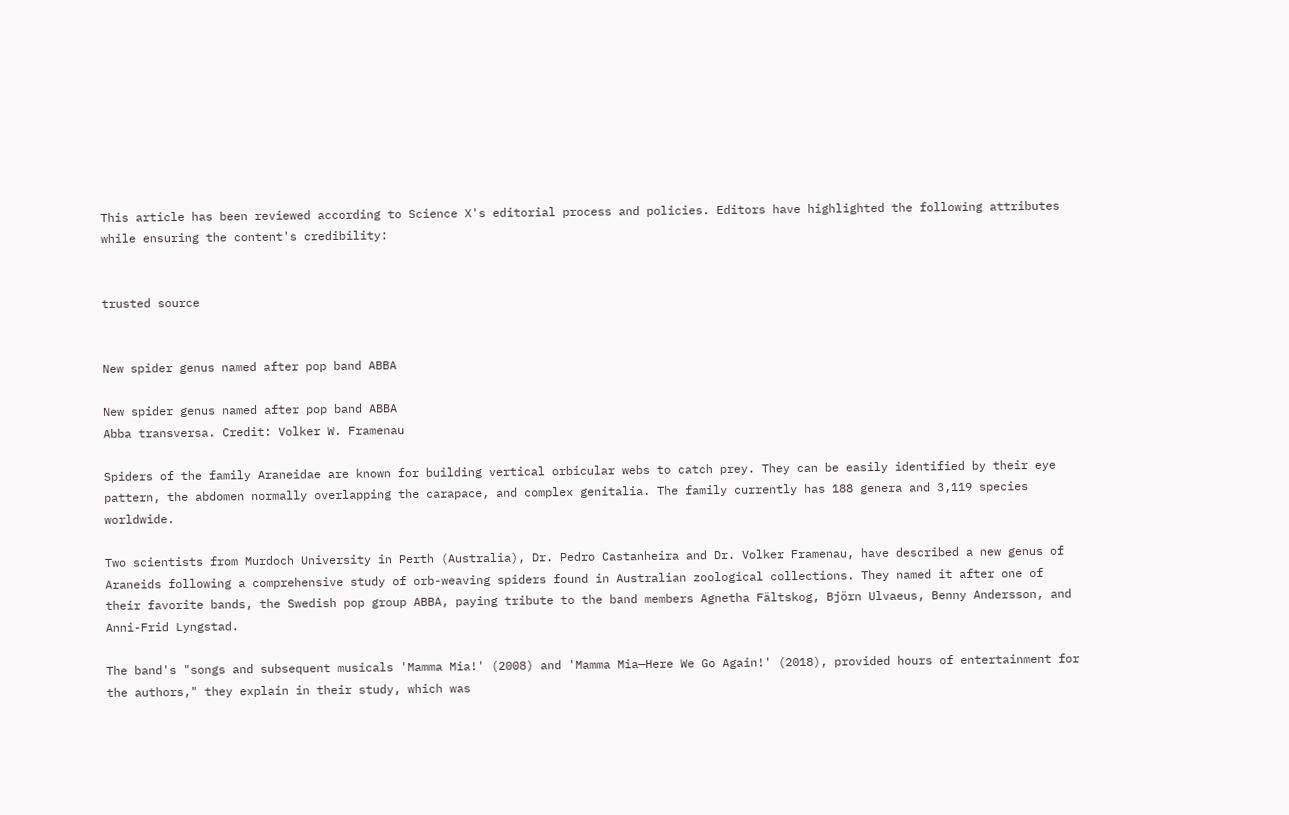This article has been reviewed according to Science X's editorial process and policies. Editors have highlighted the following attributes while ensuring the content's credibility:


trusted source


New spider genus named after pop band ABBA

New spider genus named after pop band ABBA
Abba transversa. Credit: Volker W. Framenau

Spiders of the family Araneidae are known for building vertical orbicular webs to catch prey. They can be easily identified by their eye pattern, the abdomen normally overlapping the carapace, and complex genitalia. The family currently has 188 genera and 3,119 species worldwide.

Two scientists from Murdoch University in Perth (Australia), Dr. Pedro Castanheira and Dr. Volker Framenau, have described a new genus of Araneids following a comprehensive study of orb-weaving spiders found in Australian zoological collections. They named it after one of their favorite bands, the Swedish pop group ABBA, paying tribute to the band members Agnetha Fältskog, Björn Ulvaeus, Benny Andersson, and Anni-Frid Lyngstad.

The band's "songs and subsequent musicals 'Mamma Mia!' (2008) and 'Mamma Mia—Here We Go Again!' (2018), provided hours of entertainment for the authors," they explain in their study, which was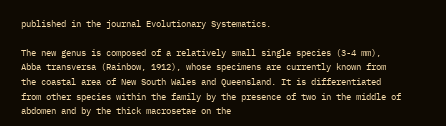published in the journal Evolutionary Systematics.

The new genus is composed of a relatively small single species (3-4 mm), Abba transversa (Rainbow, 1912), whose specimens are currently known from the coastal area of New South Wales and Queensland. It is differentiated from other species within the family by the presence of two in the middle of abdomen and by the thick macrosetae on the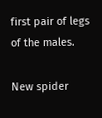first pair of legs of the males.

New spider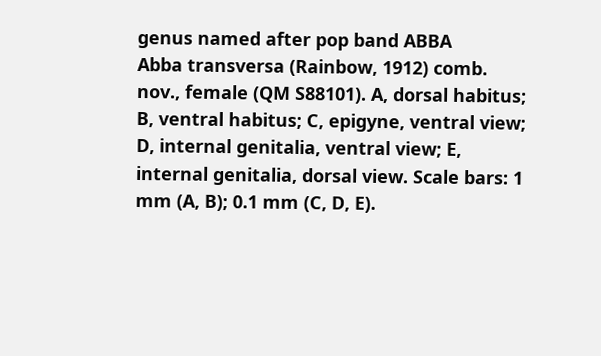genus named after pop band ABBA
Abba transversa (Rainbow, 1912) comb. nov., female (QM S88101). A, dorsal habitus; B, ventral habitus; C, epigyne, ventral view; D, internal genitalia, ventral view; E, internal genitalia, dorsal view. Scale bars: 1 mm (A, B); 0.1 mm (C, D, E).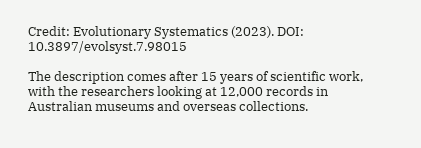Credit: Evolutionary Systematics (2023). DOI: 10.3897/evolsyst.7.98015

The description comes after 15 years of scientific work, with the researchers looking at 12,000 records in Australian museums and overseas collections.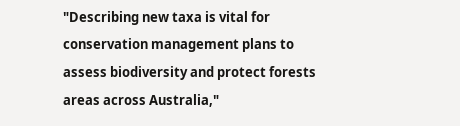"Describing new taxa is vital for conservation management plans to assess biodiversity and protect forests areas across Australia,"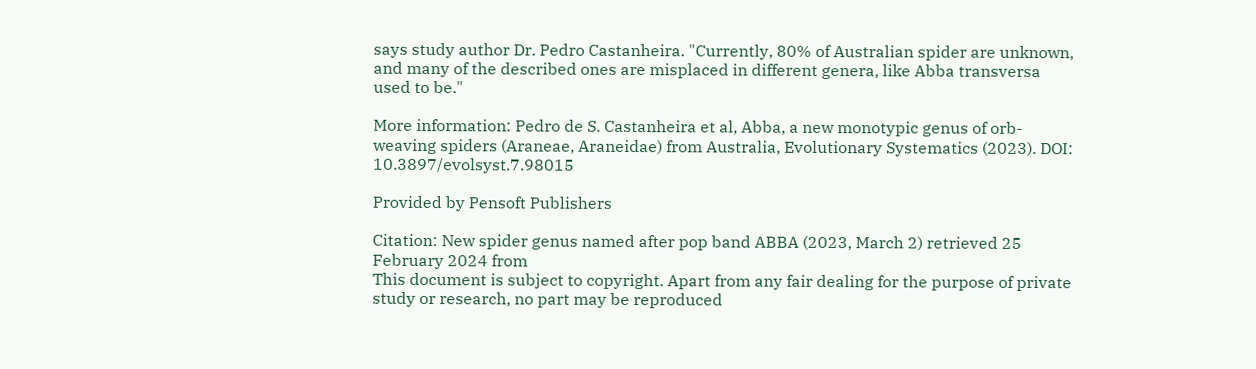says study author Dr. Pedro Castanheira. "Currently, 80% of Australian spider are unknown, and many of the described ones are misplaced in different genera, like Abba transversa used to be."

More information: Pedro de S. Castanheira et al, Abba, a new monotypic genus of orb-weaving spiders (Araneae, Araneidae) from Australia, Evolutionary Systematics (2023). DOI: 10.3897/evolsyst.7.98015

Provided by Pensoft Publishers

Citation: New spider genus named after pop band ABBA (2023, March 2) retrieved 25 February 2024 from
This document is subject to copyright. Apart from any fair dealing for the purpose of private study or research, no part may be reproduced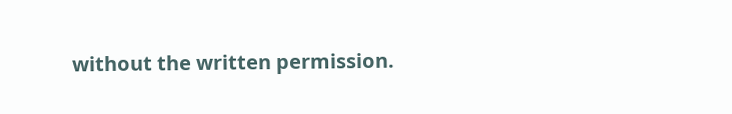without the written permission.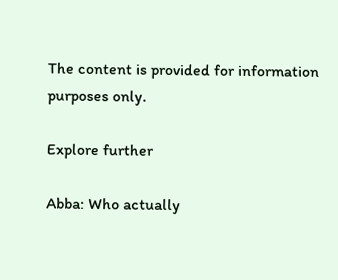The content is provided for information purposes only.

Explore further

Abba: Who actually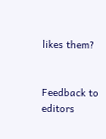likes them?


Feedback to editors